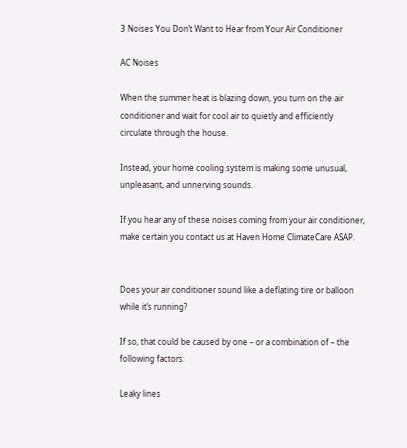3 Noises You Don’t Want to Hear from Your Air Conditioner

AC Noises

When the summer heat is blazing down, you turn on the air conditioner and wait for cool air to quietly and efficiently circulate through the house.

Instead, your home cooling system is making some unusual, unpleasant, and unnerving sounds.

If you hear any of these noises coming from your air conditioner, make certain you contact us at Haven Home ClimateCare ASAP.


Does your air conditioner sound like a deflating tire or balloon while it’s running?

If so, that could be caused by one – or a combination of – the following factors:

Leaky lines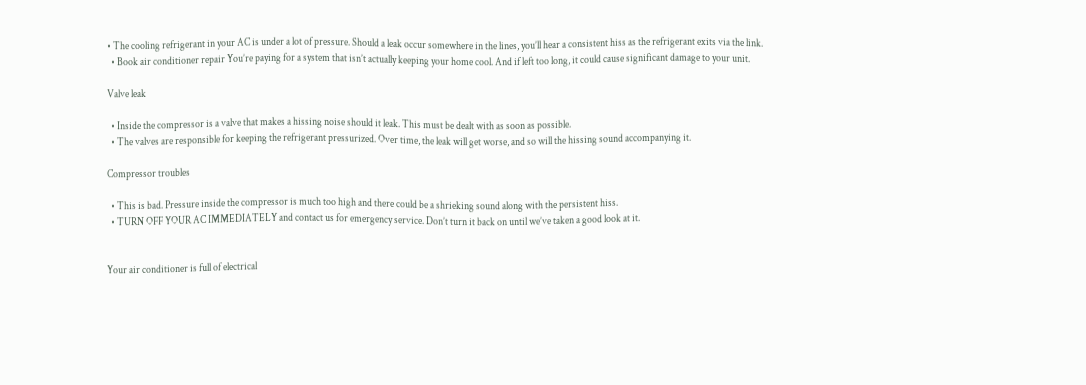• The cooling refrigerant in your AC is under a lot of pressure. Should a leak occur somewhere in the lines, you’ll hear a consistent hiss as the refrigerant exits via the link.
  • Book air conditioner repair You’re paying for a system that isn’t actually keeping your home cool. And if left too long, it could cause significant damage to your unit.

Valve leak

  • Inside the compressor is a valve that makes a hissing noise should it leak. This must be dealt with as soon as possible.
  • The valves are responsible for keeping the refrigerant pressurized. Over time, the leak will get worse, and so will the hissing sound accompanying it.

Compressor troubles

  • This is bad. Pressure inside the compressor is much too high and there could be a shrieking sound along with the persistent hiss.
  • TURN OFF YOUR AC IMMEDIATELY and contact us for emergency service. Don’t turn it back on until we’ve taken a good look at it.


Your air conditioner is full of electrical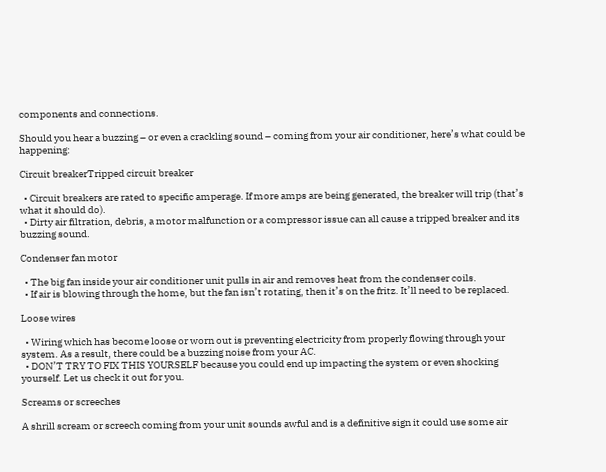components and connections.

Should you hear a buzzing – or even a crackling sound – coming from your air conditioner, here’s what could be happening:

Circuit breakerTripped circuit breaker

  • Circuit breakers are rated to specific amperage. If more amps are being generated, the breaker will trip (that’s what it should do).
  • Dirty air filtration, debris, a motor malfunction or a compressor issue can all cause a tripped breaker and its buzzing sound.

Condenser fan motor

  • The big fan inside your air conditioner unit pulls in air and removes heat from the condenser coils.
  • If air is blowing through the home, but the fan isn’t rotating, then it’s on the fritz. It’ll need to be replaced.

Loose wires

  • Wiring which has become loose or worn out is preventing electricity from properly flowing through your system. As a result, there could be a buzzing noise from your AC.
  • DON’T TRY TO FIX THIS YOURSELF because you could end up impacting the system or even shocking yourself. Let us check it out for you.

Screams or screeches

A shrill scream or screech coming from your unit sounds awful and is a definitive sign it could use some air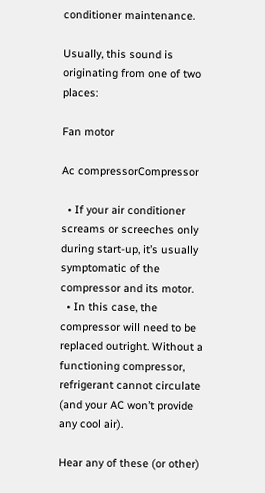conditioner maintenance.

Usually, this sound is originating from one of two places:

Fan motor

Ac compressorCompressor

  • If your air conditioner screams or screeches only during start-up, it’s usually symptomatic of the compressor and its motor.
  • In this case, the compressor will need to be replaced outright. Without a functioning compressor, refrigerant cannot circulate (and your AC won’t provide any cool air).

Hear any of these (or other)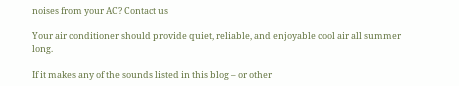noises from your AC? Contact us

Your air conditioner should provide quiet, reliable, and enjoyable cool air all summer long.

If it makes any of the sounds listed in this blog – or other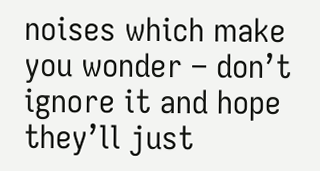noises which make you wonder – don’t ignore it and hope they’ll just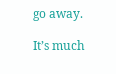go away.

It’s much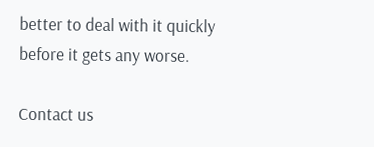better to deal with it quickly before it gets any worse.

Contact us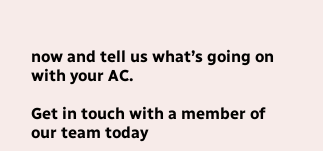now and tell us what’s going on with your AC.

Get in touch with a member of our team today